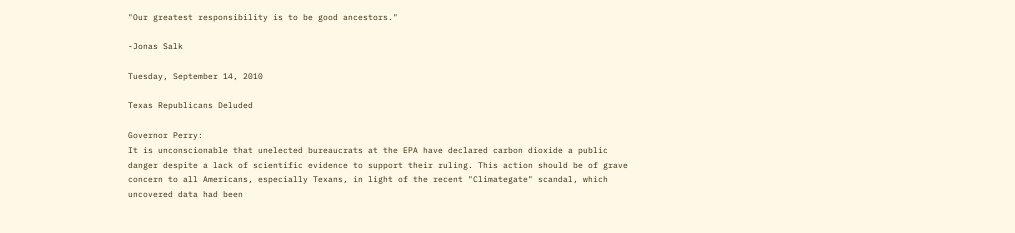"Our greatest responsibility is to be good ancestors."

-Jonas Salk

Tuesday, September 14, 2010

Texas Republicans Deluded

Governor Perry:
It is unconscionable that unelected bureaucrats at the EPA have declared carbon dioxide a public danger despite a lack of scientific evidence to support their ruling. This action should be of grave concern to all Americans, especially Texans, in light of the recent "Climategate" scandal, which uncovered data had been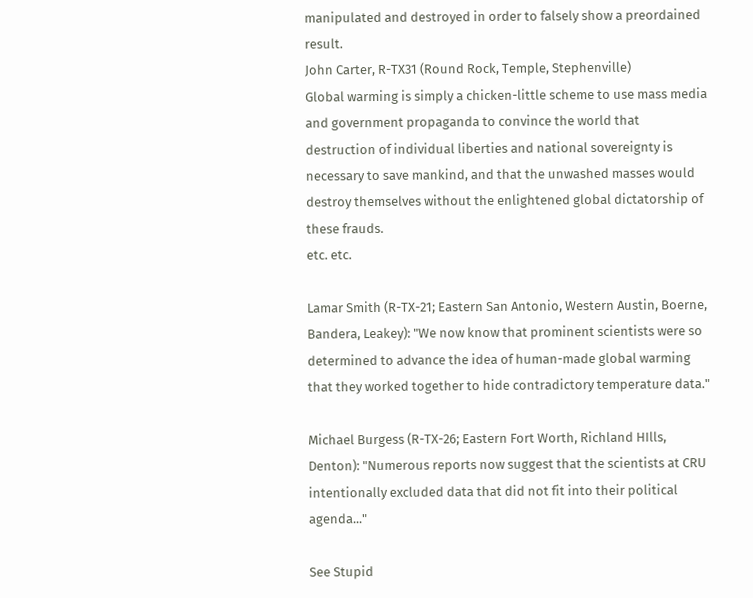manipulated and destroyed in order to falsely show a preordained result.
John Carter, R-TX31 (Round Rock, Temple, Stephenville)
Global warming is simply a chicken-little scheme to use mass media and government propaganda to convince the world that destruction of individual liberties and national sovereignty is necessary to save mankind, and that the unwashed masses would destroy themselves without the enlightened global dictatorship of these frauds.
etc. etc.

Lamar Smith (R-TX-21; Eastern San Antonio, Western Austin, Boerne, Bandera, Leakey): "We now know that prominent scientists were so determined to advance the idea of human-made global warming that they worked together to hide contradictory temperature data."

Michael Burgess (R-TX-26; Eastern Fort Worth, Richland HIlls, Denton): "Numerous reports now suggest that the scientists at CRU intentionally excluded data that did not fit into their political agenda..."

See Stupid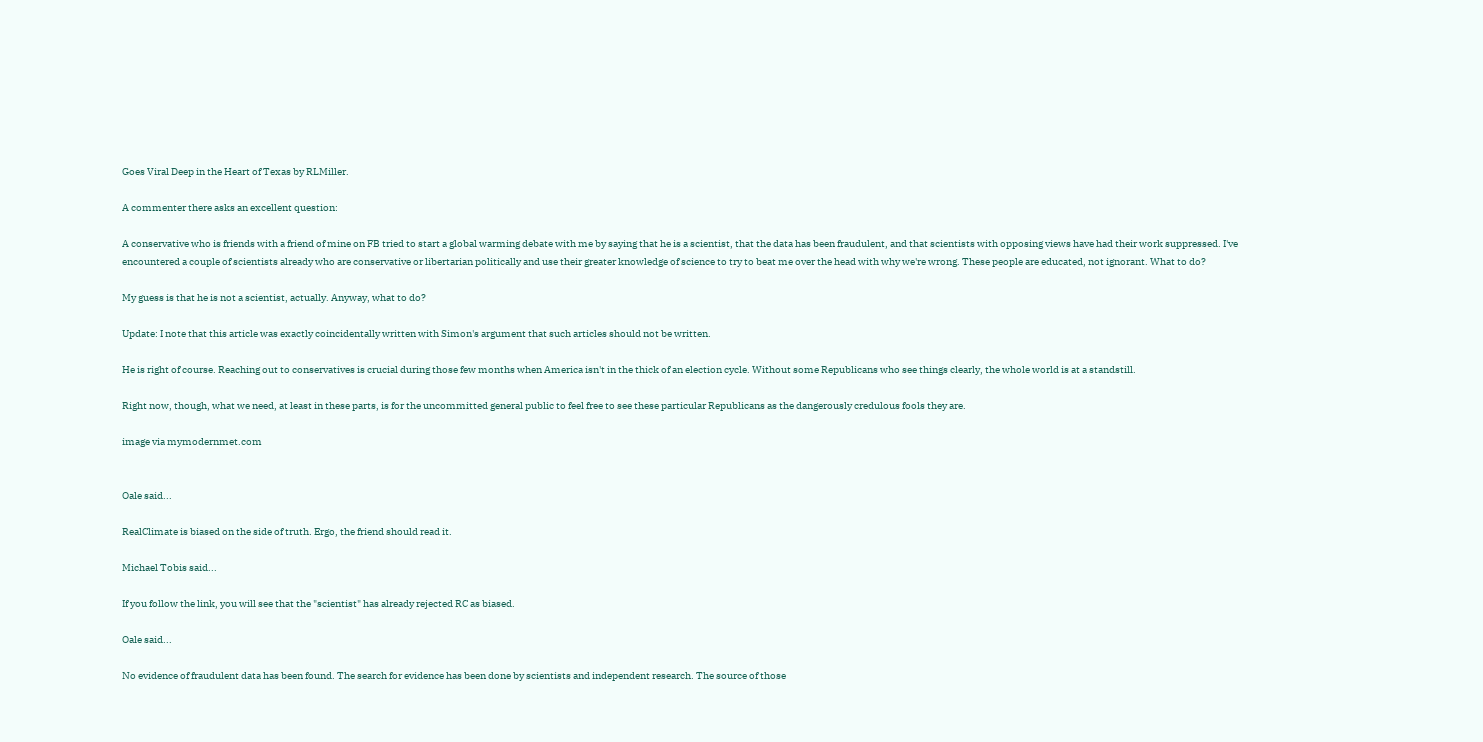Goes Viral Deep in the Heart of Texas by RLMiller.

A commenter there asks an excellent question:

A conservative who is friends with a friend of mine on FB tried to start a global warming debate with me by saying that he is a scientist, that the data has been fraudulent, and that scientists with opposing views have had their work suppressed. I've encountered a couple of scientists already who are conservative or libertarian politically and use their greater knowledge of science to try to beat me over the head with why we're wrong. These people are educated, not ignorant. What to do?

My guess is that he is not a scientist, actually. Anyway, what to do?

Update: I note that this article was exactly coincidentally written with Simon's argument that such articles should not be written.

He is right of course. Reaching out to conservatives is crucial during those few months when America isn't in the thick of an election cycle. Without some Republicans who see things clearly, the whole world is at a standstill.

Right now, though, what we need, at least in these parts, is for the uncommitted general public to feel free to see these particular Republicans as the dangerously credulous fools they are.

image via mymodernmet.com


Oale said...

RealClimate is biased on the side of truth. Ergo, the friend should read it.

Michael Tobis said...

If you follow the link, you will see that the "scientist" has already rejected RC as biased.

Oale said...

No evidence of fraudulent data has been found. The search for evidence has been done by scientists and independent research. The source of those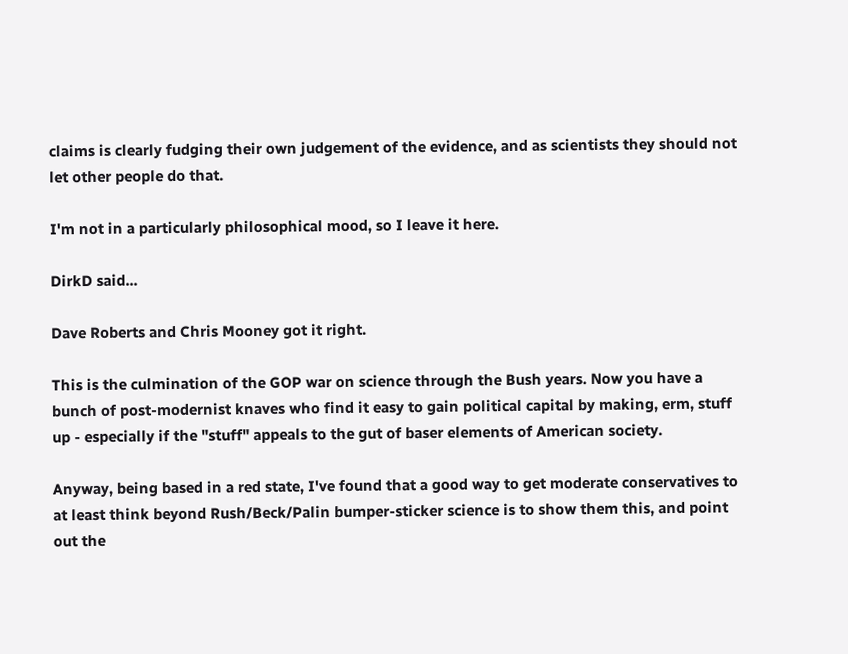claims is clearly fudging their own judgement of the evidence, and as scientists they should not let other people do that.

I'm not in a particularly philosophical mood, so I leave it here.

DirkD said...

Dave Roberts and Chris Mooney got it right.

This is the culmination of the GOP war on science through the Bush years. Now you have a bunch of post-modernist knaves who find it easy to gain political capital by making, erm, stuff up - especially if the "stuff" appeals to the gut of baser elements of American society.

Anyway, being based in a red state, I've found that a good way to get moderate conservatives to at least think beyond Rush/Beck/Palin bumper-sticker science is to show them this, and point out the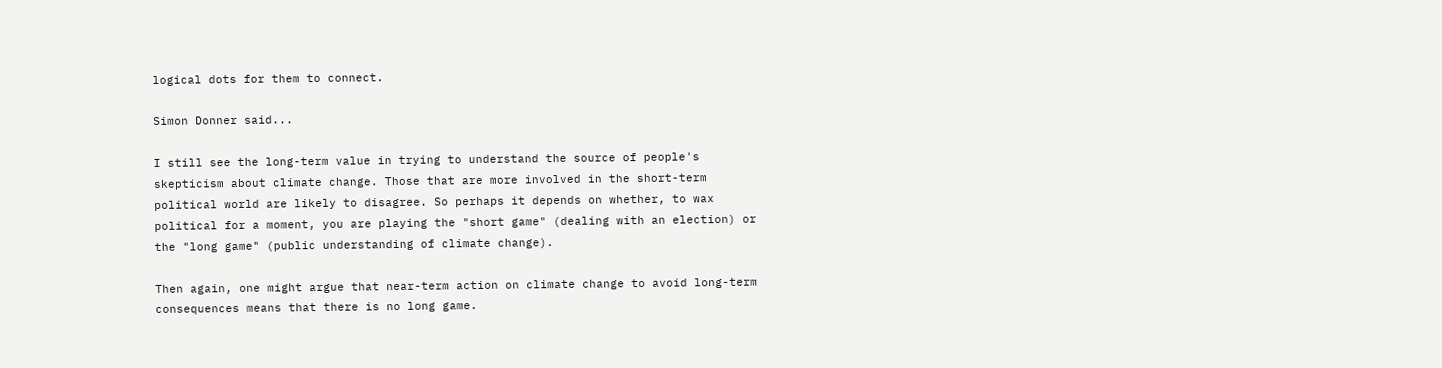logical dots for them to connect.

Simon Donner said...

I still see the long-term value in trying to understand the source of people's skepticism about climate change. Those that are more involved in the short-term political world are likely to disagree. So perhaps it depends on whether, to wax political for a moment, you are playing the "short game" (dealing with an election) or the "long game" (public understanding of climate change).

Then again, one might argue that near-term action on climate change to avoid long-term consequences means that there is no long game.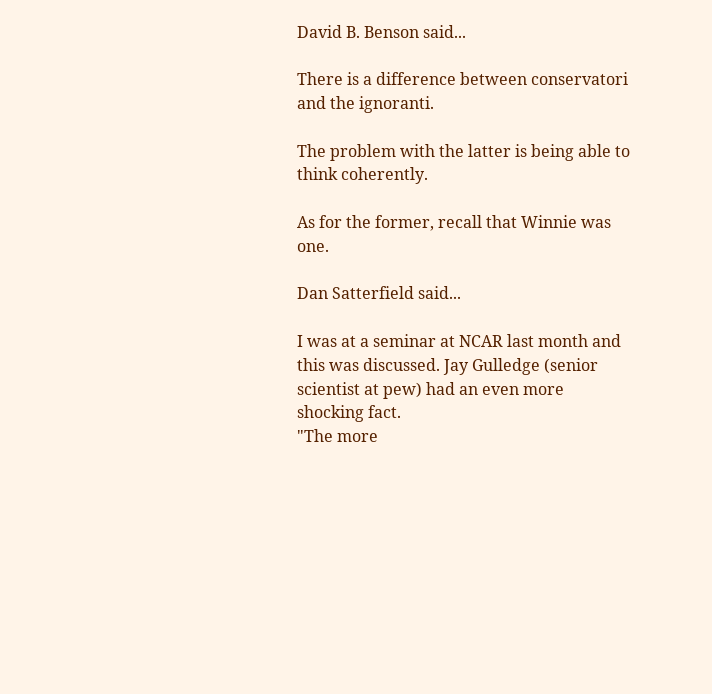David B. Benson said...

There is a difference between conservatori and the ignoranti.

The problem with the latter is being able to think coherently.

As for the former, recall that Winnie was one.

Dan Satterfield said...

I was at a seminar at NCAR last month and this was discussed. Jay Gulledge (senior scientist at pew) had an even more shocking fact.
"The more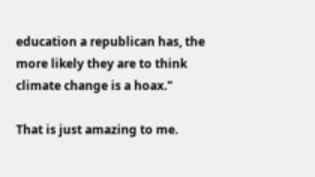education a republican has, the more likely they are to think climate change is a hoax."

That is just amazing to me.